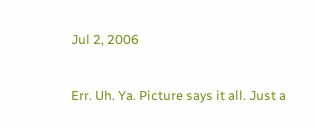Jul 2, 2006


Err. Uh. Ya. Picture says it all. Just a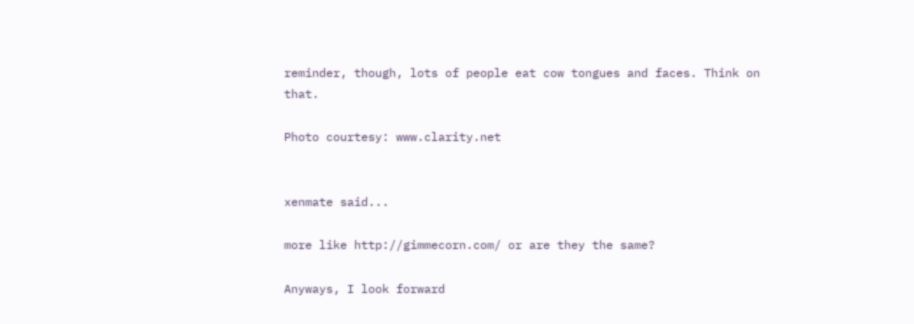reminder, though, lots of people eat cow tongues and faces. Think on that.

Photo courtesy: www.clarity.net


xenmate said...

more like http://gimmecorn.com/ or are they the same?

Anyways, I look forward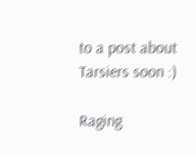to a post about Tarsiers soon :)

Raging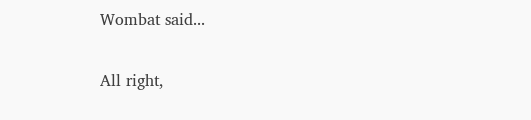Wombat said...

All right,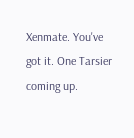Xenmate. You've got it. One Tarsier coming up.